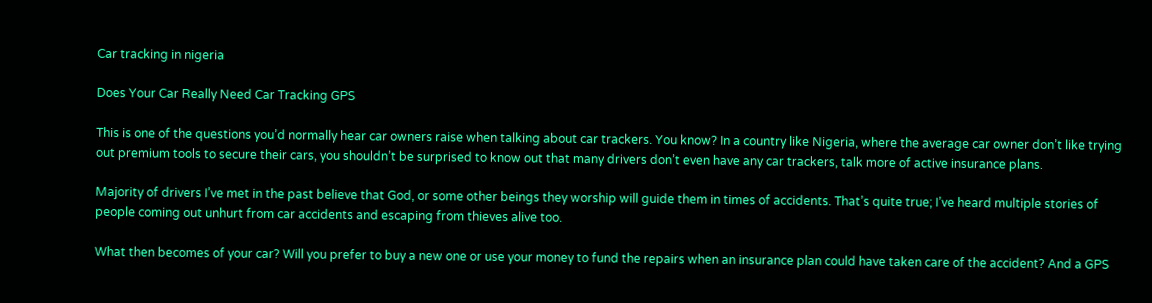Car tracking in nigeria

Does Your Car Really Need Car Tracking GPS

This is one of the questions you’d normally hear car owners raise when talking about car trackers. You know? In a country like Nigeria, where the average car owner don’t like trying out premium tools to secure their cars, you shouldn’t be surprised to know out that many drivers don’t even have any car trackers, talk more of active insurance plans.

Majority of drivers I’ve met in the past believe that God, or some other beings they worship will guide them in times of accidents. That’s quite true; I’ve heard multiple stories of people coming out unhurt from car accidents and escaping from thieves alive too.

What then becomes of your car? Will you prefer to buy a new one or use your money to fund the repairs when an insurance plan could have taken care of the accident? And a GPS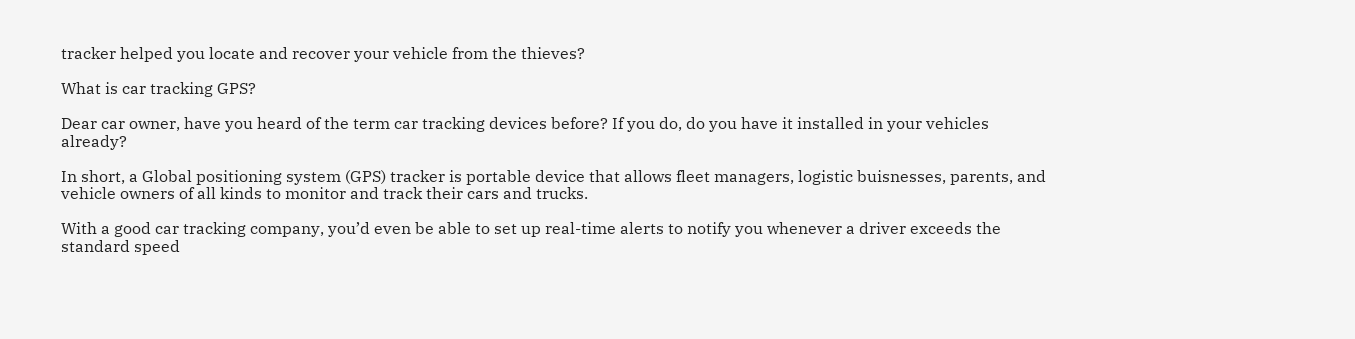tracker helped you locate and recover your vehicle from the thieves?

What is car tracking GPS?

Dear car owner, have you heard of the term car tracking devices before? If you do, do you have it installed in your vehicles already?

In short, a Global positioning system (GPS) tracker is portable device that allows fleet managers, logistic buisnesses, parents, and vehicle owners of all kinds to monitor and track their cars and trucks.

With a good car tracking company, you’d even be able to set up real-time alerts to notify you whenever a driver exceeds the standard speed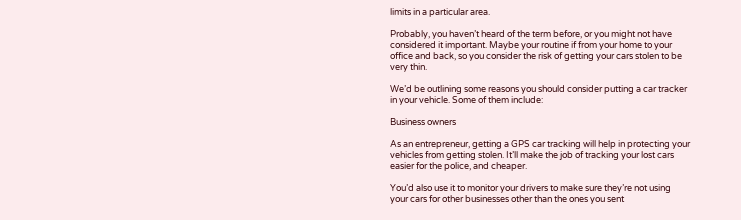limits in a particular area.

Probably, you haven’t heard of the term before, or you might not have considered it important. Maybe your routine if from your home to your office and back, so you consider the risk of getting your cars stolen to be very thin.

We’d be outlining some reasons you should consider putting a car tracker in your vehicle. Some of them include:

Business owners

As an entrepreneur, getting a GPS car tracking will help in protecting your vehicles from getting stolen. It’ll make the job of tracking your lost cars easier for the police, and cheaper.

You’d also use it to monitor your drivers to make sure they’re not using your cars for other businesses other than the ones you sent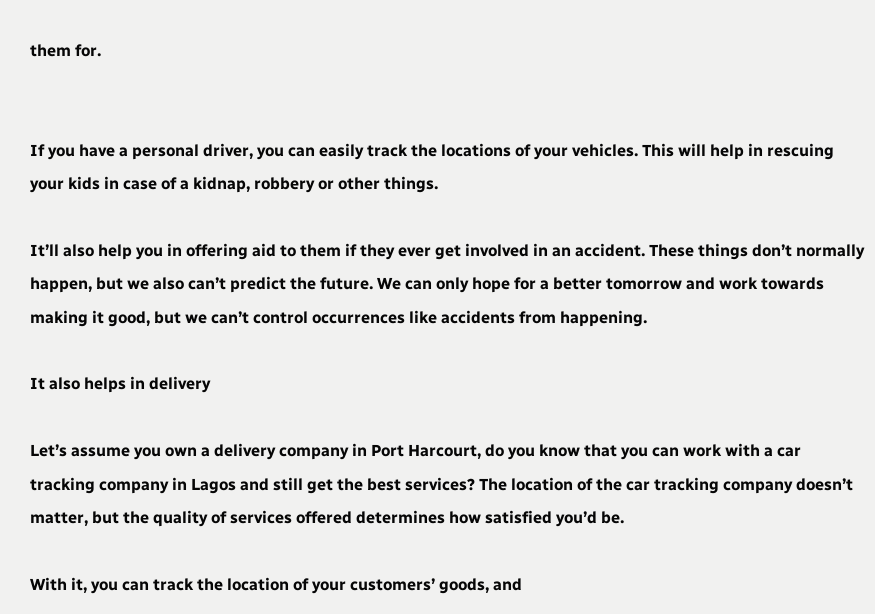them for.


If you have a personal driver, you can easily track the locations of your vehicles. This will help in rescuing your kids in case of a kidnap, robbery or other things.

It’ll also help you in offering aid to them if they ever get involved in an accident. These things don’t normally happen, but we also can’t predict the future. We can only hope for a better tomorrow and work towards making it good, but we can’t control occurrences like accidents from happening.

It also helps in delivery

Let’s assume you own a delivery company in Port Harcourt, do you know that you can work with a car tracking company in Lagos and still get the best services? The location of the car tracking company doesn’t matter, but the quality of services offered determines how satisfied you’d be.

With it, you can track the location of your customers’ goods, and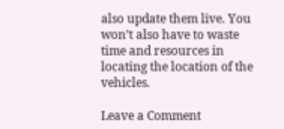also update them live. You won’t also have to waste time and resources in locating the location of the vehicles.

Leave a Comment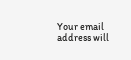Your email address will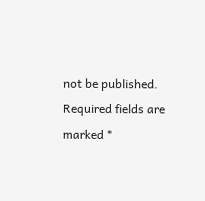not be published. Required fields are marked *